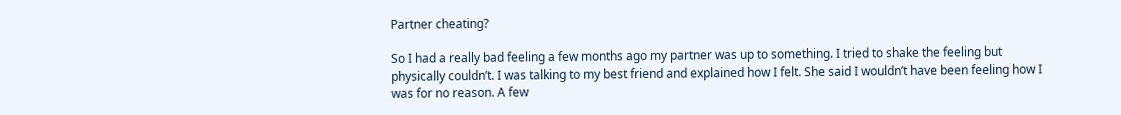Partner cheating?

So I had a really bad feeling a few months ago my partner was up to something. I tried to shake the feeling but physically couldn’t. I was talking to my best friend and explained how I felt. She said I wouldn’t have been feeling how I was for no reason. A few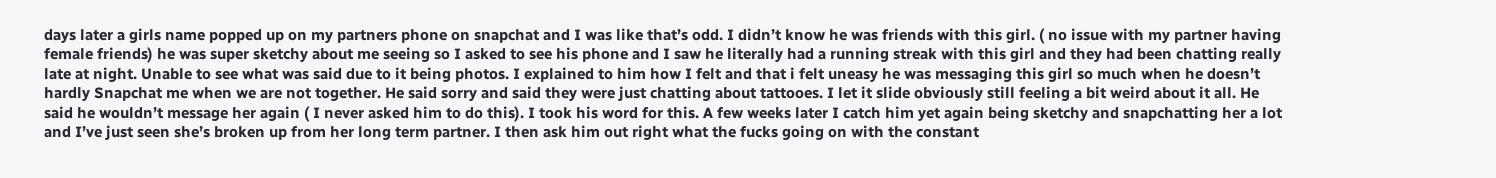days later a girls name popped up on my partners phone on snapchat and I was like that’s odd. I didn’t know he was friends with this girl. ( no issue with my partner having female friends) he was super sketchy about me seeing so I asked to see his phone and I saw he literally had a running streak with this girl and they had been chatting really late at night. Unable to see what was said due to it being photos. I explained to him how I felt and that i felt uneasy he was messaging this girl so much when he doesn’t hardly Snapchat me when we are not together. He said sorry and said they were just chatting about tattooes. I let it slide obviously still feeling a bit weird about it all. He said he wouldn’t message her again ( I never asked him to do this). I took his word for this. A few weeks later I catch him yet again being sketchy and snapchatting her a lot and I’ve just seen she’s broken up from her long term partner. I then ask him out right what the fucks going on with the constant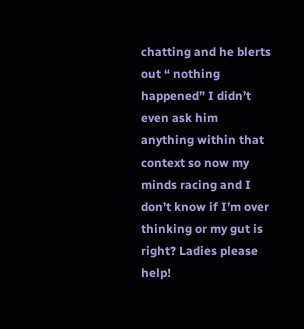chatting and he blerts out “ nothing happened” I didn’t even ask him anything within that context so now my minds racing and I don’t know if I’m over thinking or my gut is right? Ladies please help!